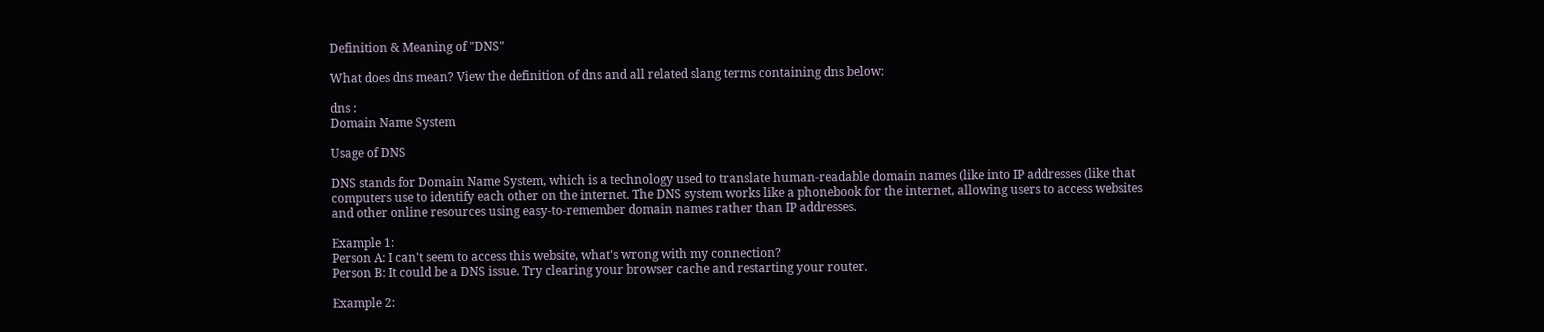Definition & Meaning of "DNS"

What does dns mean? View the definition of dns and all related slang terms containing dns below:

dns :
Domain Name System

Usage of DNS

DNS stands for Domain Name System, which is a technology used to translate human-readable domain names (like into IP addresses (like that computers use to identify each other on the internet. The DNS system works like a phonebook for the internet, allowing users to access websites and other online resources using easy-to-remember domain names rather than IP addresses.

Example 1:
Person A: I can't seem to access this website, what's wrong with my connection?
Person B: It could be a DNS issue. Try clearing your browser cache and restarting your router.

Example 2: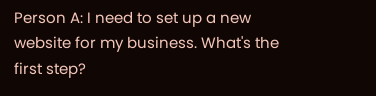Person A: I need to set up a new website for my business. What's the first step?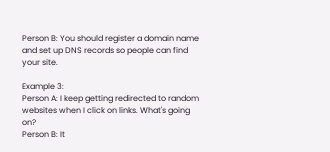Person B: You should register a domain name and set up DNS records so people can find your site.

Example 3:
Person A: I keep getting redirected to random websites when I click on links. What's going on?
Person B: It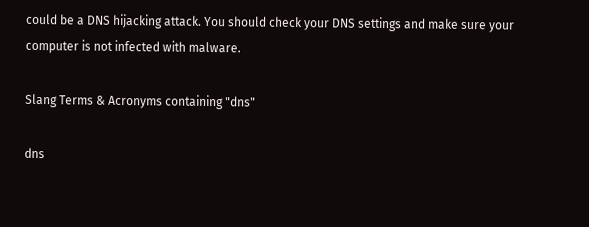could be a DNS hijacking attack. You should check your DNS settings and make sure your computer is not infected with malware.

Slang Terms & Acronyms containing "dns"

dns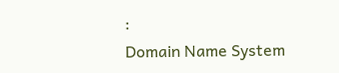:
Domain Name System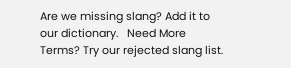Are we missing slang? Add it to our dictionary.   Need More Terms? Try our rejected slang list.